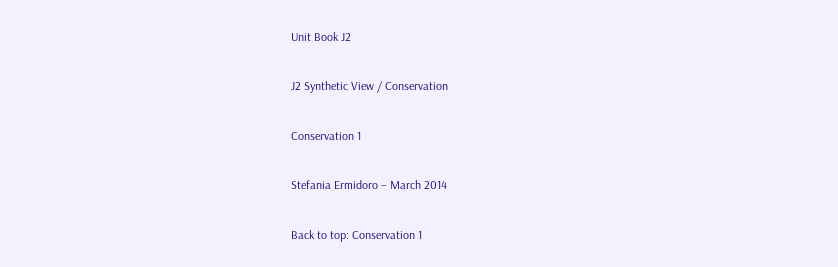Unit Book J2

J2 Synthetic View / Conservation

Conservation 1

Stefania Ermidoro – March 2014

Back to top: Conservation 1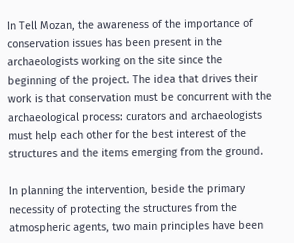In Tell Mozan, the awareness of the importance of conservation issues has been present in the archaeologists working on the site since the beginning of the project. The idea that drives their work is that conservation must be concurrent with the archaeological process: curators and archaeologists must help each other for the best interest of the structures and the items emerging from the ground.

In planning the intervention, beside the primary necessity of protecting the structures from the atmospheric agents, two main principles have been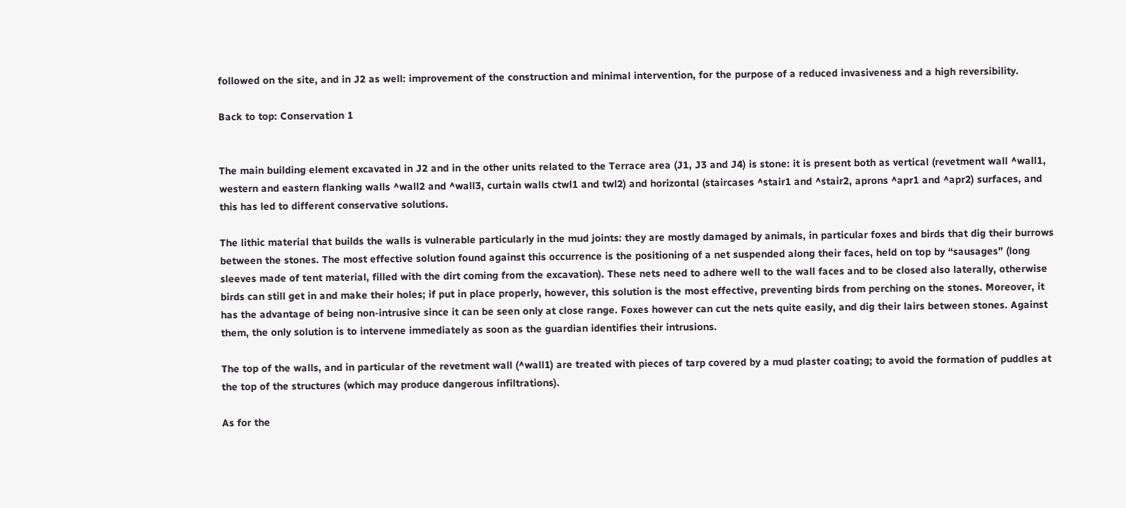followed on the site, and in J2 as well: improvement of the construction and minimal intervention, for the purpose of a reduced invasiveness and a high reversibility.

Back to top: Conservation 1


The main building element excavated in J2 and in the other units related to the Terrace area (J1, J3 and J4) is stone: it is present both as vertical (revetment wall ^wall1, western and eastern flanking walls ^wall2 and ^wall3, curtain walls ctwl1 and twl2) and horizontal (staircases ^stair1 and ^stair2, aprons ^apr1 and ^apr2) surfaces, and this has led to different conservative solutions.

The lithic material that builds the walls is vulnerable particularly in the mud joints: they are mostly damaged by animals, in particular foxes and birds that dig their burrows between the stones. The most effective solution found against this occurrence is the positioning of a net suspended along their faces, held on top by “sausages” (long sleeves made of tent material, filled with the dirt coming from the excavation). These nets need to adhere well to the wall faces and to be closed also laterally, otherwise birds can still get in and make their holes; if put in place properly, however, this solution is the most effective, preventing birds from perching on the stones. Moreover, it has the advantage of being non-intrusive since it can be seen only at close range. Foxes however can cut the nets quite easily, and dig their lairs between stones. Against them, the only solution is to intervene immediately as soon as the guardian identifies their intrusions.

The top of the walls, and in particular of the revetment wall (^wall1) are treated with pieces of tarp covered by a mud plaster coating; to avoid the formation of puddles at the top of the structures (which may produce dangerous infiltrations).

As for the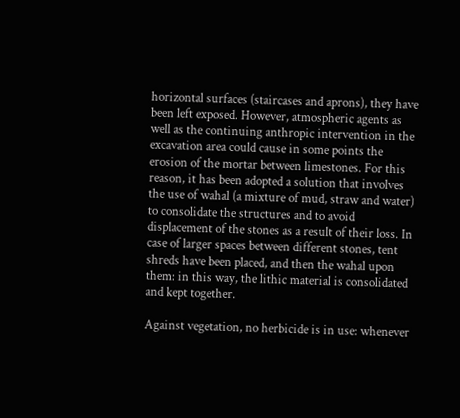horizontal surfaces (staircases and aprons), they have been left exposed. However, atmospheric agents as well as the continuing anthropic intervention in the excavation area could cause in some points the erosion of the mortar between limestones. For this reason, it has been adopted a solution that involves the use of wahal (a mixture of mud, straw and water) to consolidate the structures and to avoid displacement of the stones as a result of their loss. In case of larger spaces between different stones, tent shreds have been placed, and then the wahal upon them: in this way, the lithic material is consolidated and kept together.

Against vegetation, no herbicide is in use: whenever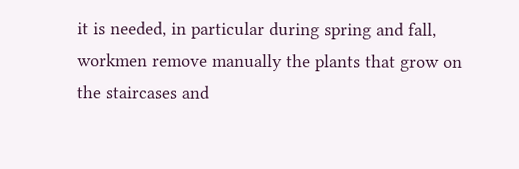it is needed, in particular during spring and fall, workmen remove manually the plants that grow on the staircases and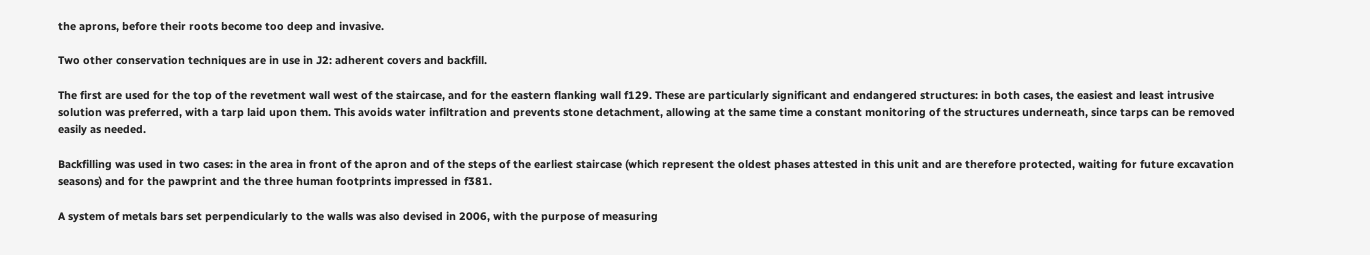the aprons, before their roots become too deep and invasive.

Two other conservation techniques are in use in J2: adherent covers and backfill.

The first are used for the top of the revetment wall west of the staircase, and for the eastern flanking wall f129. These are particularly significant and endangered structures: in both cases, the easiest and least intrusive solution was preferred, with a tarp laid upon them. This avoids water infiltration and prevents stone detachment, allowing at the same time a constant monitoring of the structures underneath, since tarps can be removed easily as needed.

Backfilling was used in two cases: in the area in front of the apron and of the steps of the earliest staircase (which represent the oldest phases attested in this unit and are therefore protected, waiting for future excavation seasons) and for the pawprint and the three human footprints impressed in f381.

A system of metals bars set perpendicularly to the walls was also devised in 2006, with the purpose of measuring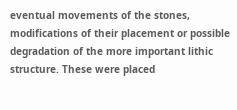eventual movements of the stones, modifications of their placement or possible degradation of the more important lithic structure. These were placed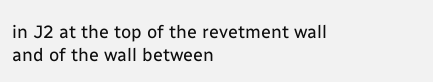in J2 at the top of the revetment wall and of the wall between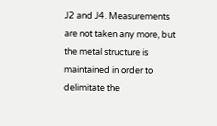J2 and J4. Measurements are not taken any more, but the metal structure is maintained in order to delimitate the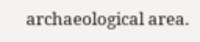archaeological area.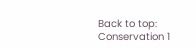Back to top: Conservation 1